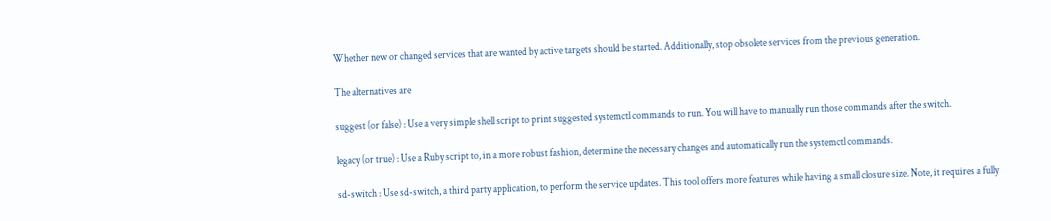Whether new or changed services that are wanted by active targets should be started. Additionally, stop obsolete services from the previous generation.

The alternatives are

suggest (or false) : Use a very simple shell script to print suggested systemctl commands to run. You will have to manually run those commands after the switch.

legacy (or true) : Use a Ruby script to, in a more robust fashion, determine the necessary changes and automatically run the systemctl commands.

sd-switch : Use sd-switch, a third party application, to perform the service updates. This tool offers more features while having a small closure size. Note, it requires a fully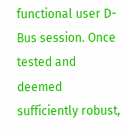functional user D-Bus session. Once tested and deemed sufficiently robust,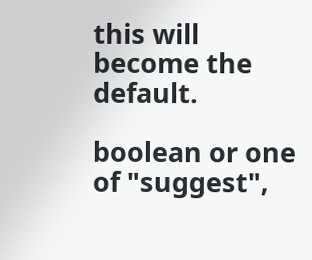this will become the default.

boolean or one of "suggest",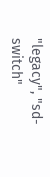"legacy", "sd-switch"